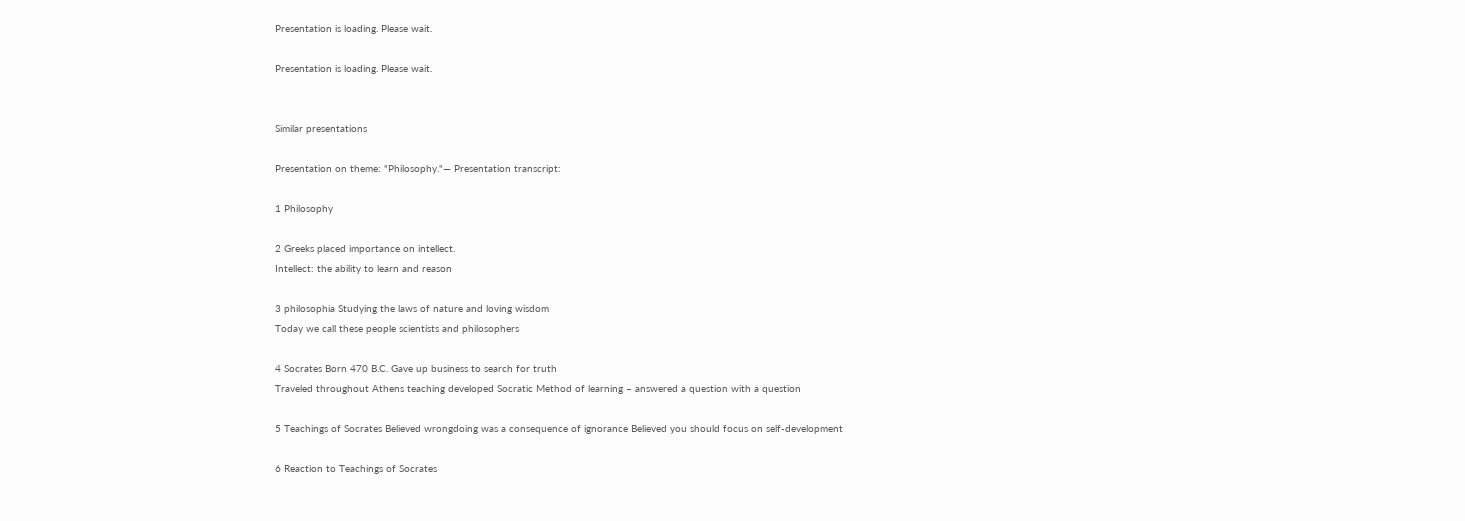Presentation is loading. Please wait.

Presentation is loading. Please wait.


Similar presentations

Presentation on theme: "Philosophy."— Presentation transcript:

1 Philosophy

2 Greeks placed importance on intellect.
Intellect: the ability to learn and reason

3 philosophia Studying the laws of nature and loving wisdom
Today we call these people scientists and philosophers

4 Socrates Born 470 B.C. Gave up business to search for truth
Traveled throughout Athens teaching developed Socratic Method of learning – answered a question with a question

5 Teachings of Socrates Believed wrongdoing was a consequence of ignorance Believed you should focus on self-development

6 Reaction to Teachings of Socrates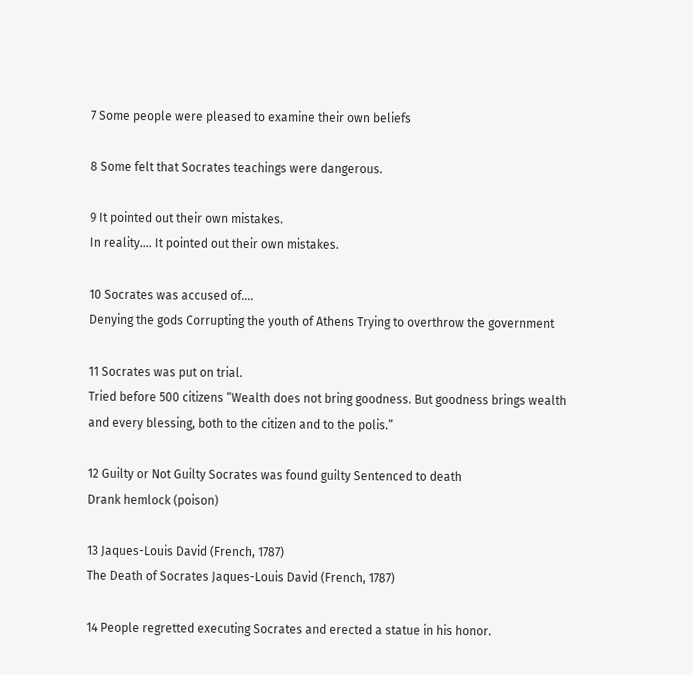7 Some people were pleased to examine their own beliefs

8 Some felt that Socrates teachings were dangerous.

9 It pointed out their own mistakes.
In reality…. It pointed out their own mistakes.

10 Socrates was accused of….
Denying the gods Corrupting the youth of Athens Trying to overthrow the government

11 Socrates was put on trial.
Tried before 500 citizens “Wealth does not bring goodness. But goodness brings wealth and every blessing, both to the citizen and to the polis.”

12 Guilty or Not Guilty Socrates was found guilty Sentenced to death
Drank hemlock (poison)

13 Jaques-Louis David (French, 1787)
The Death of Socrates Jaques-Louis David (French, 1787)

14 People regretted executing Socrates and erected a statue in his honor.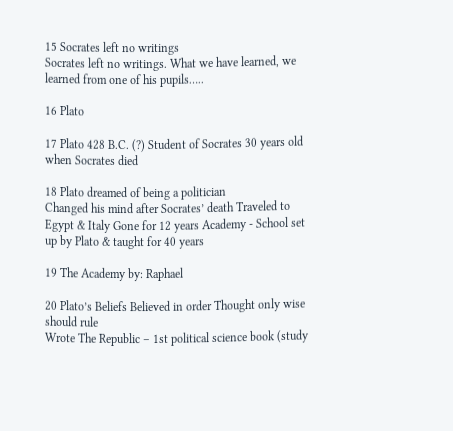15 Socrates left no writings
Socrates left no writings. What we have learned, we learned from one of his pupils…..

16 Plato

17 Plato 428 B.C. (?) Student of Socrates 30 years old when Socrates died

18 Plato dreamed of being a politician
Changed his mind after Socrates’ death Traveled to Egypt & Italy Gone for 12 years Academy - School set up by Plato & taught for 40 years

19 The Academy by: Raphael

20 Plato’s Beliefs Believed in order Thought only wise should rule
Wrote The Republic – 1st political science book (study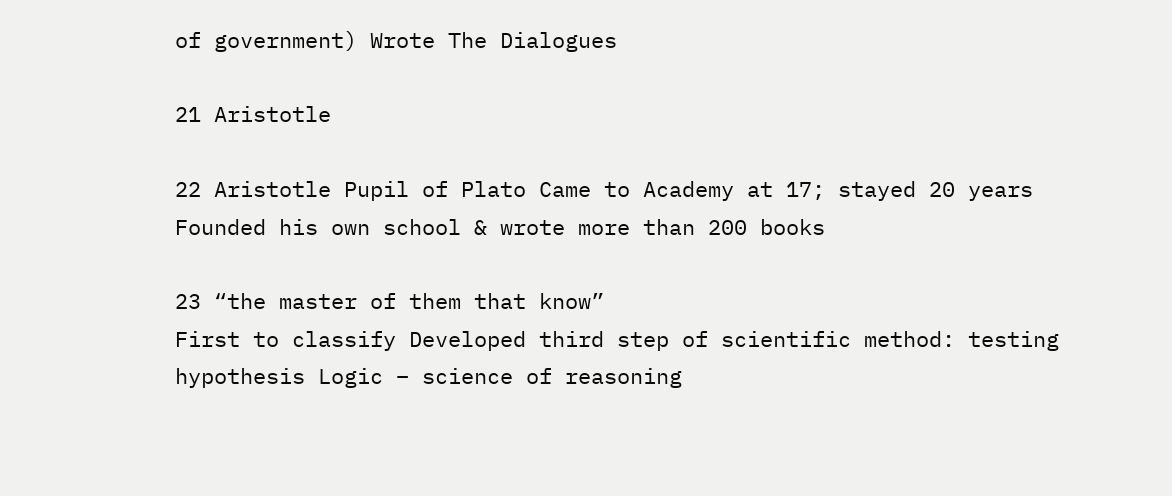of government) Wrote The Dialogues

21 Aristotle

22 Aristotle Pupil of Plato Came to Academy at 17; stayed 20 years
Founded his own school & wrote more than 200 books

23 “the master of them that know”
First to classify Developed third step of scientific method: testing hypothesis Logic – science of reasoning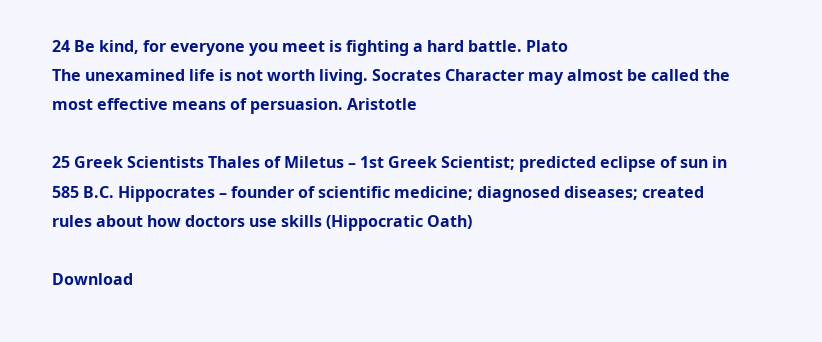24 Be kind, for everyone you meet is fighting a hard battle. Plato
The unexamined life is not worth living. Socrates Character may almost be called the most effective means of persuasion. Aristotle

25 Greek Scientists Thales of Miletus – 1st Greek Scientist; predicted eclipse of sun in 585 B.C. Hippocrates – founder of scientific medicine; diagnosed diseases; created rules about how doctors use skills (Hippocratic Oath)

Download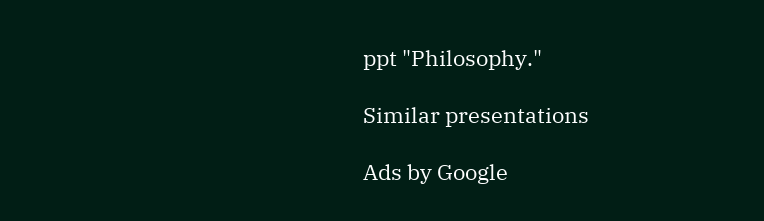ppt "Philosophy."

Similar presentations

Ads by Google